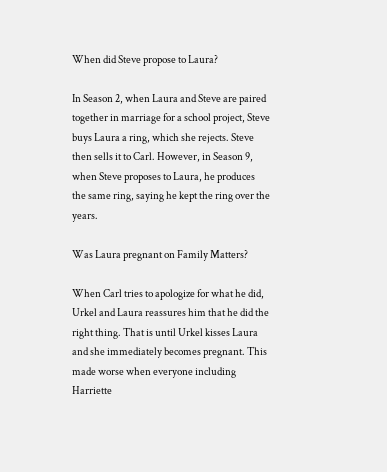When did Steve propose to Laura?

In Season 2, when Laura and Steve are paired together in marriage for a school project, Steve buys Laura a ring, which she rejects. Steve then sells it to Carl. However, in Season 9, when Steve proposes to Laura, he produces the same ring, saying he kept the ring over the years.

Was Laura pregnant on Family Matters?

When Carl tries to apologize for what he did, Urkel and Laura reassures him that he did the right thing. That is until Urkel kisses Laura and she immediately becomes pregnant. This made worse when everyone including Harriette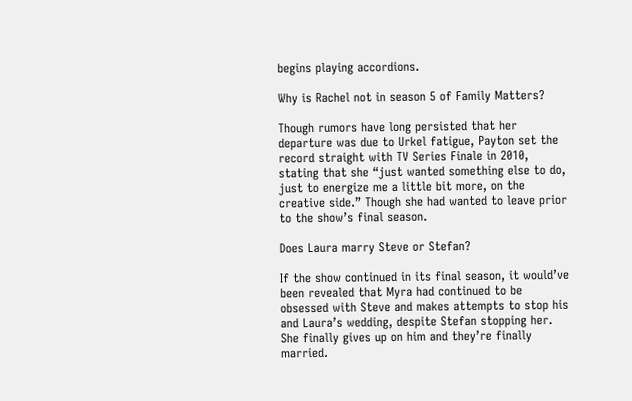begins playing accordions.

Why is Rachel not in season 5 of Family Matters?

Though rumors have long persisted that her departure was due to Urkel fatigue, Payton set the record straight with TV Series Finale in 2010, stating that she “just wanted something else to do, just to energize me a little bit more, on the creative side.” Though she had wanted to leave prior to the show’s final season.

Does Laura marry Steve or Stefan?

If the show continued in its final season, it would’ve been revealed that Myra had continued to be obsessed with Steve and makes attempts to stop his and Laura’s wedding, despite Stefan stopping her. She finally gives up on him and they’re finally married.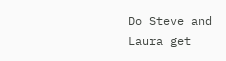Do Steve and Laura get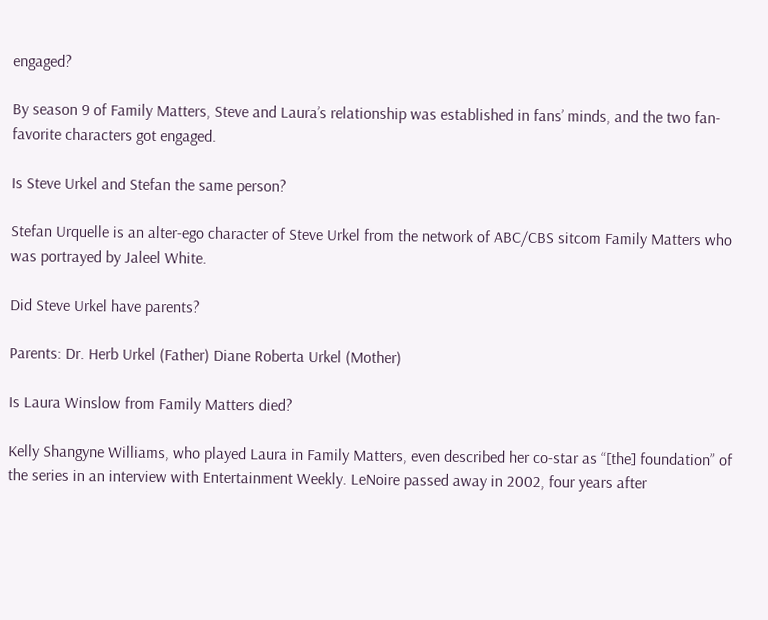engaged?

By season 9 of Family Matters, Steve and Laura’s relationship was established in fans’ minds, and the two fan-favorite characters got engaged.

Is Steve Urkel and Stefan the same person?

Stefan Urquelle is an alter-ego character of Steve Urkel from the network of ABC/CBS sitcom Family Matters who was portrayed by Jaleel White.

Did Steve Urkel have parents?

Parents: Dr. Herb Urkel (Father) Diane Roberta Urkel (Mother)

Is Laura Winslow from Family Matters died?

Kelly Shangyne Williams, who played Laura in Family Matters, even described her co-star as “[the] foundation” of the series in an interview with Entertainment Weekly. LeNoire passed away in 2002, four years after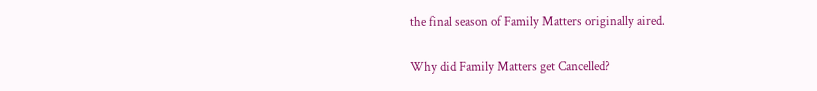the final season of Family Matters originally aired.

Why did Family Matters get Cancelled?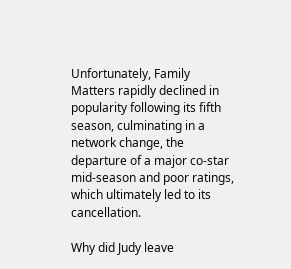Unfortunately, Family Matters rapidly declined in popularity following its fifth season, culminating in a network change, the departure of a major co-star mid-season and poor ratings, which ultimately led to its cancellation.

Why did Judy leave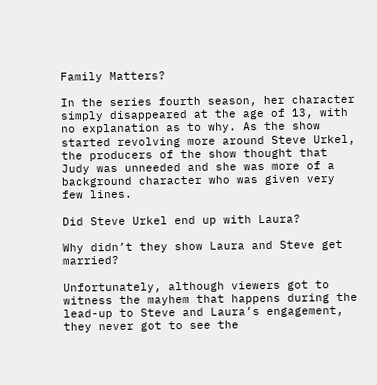Family Matters?

In the series fourth season, her character simply disappeared at the age of 13, with no explanation as to why. As the show started revolving more around Steve Urkel, the producers of the show thought that Judy was unneeded and she was more of a background character who was given very few lines.

Did Steve Urkel end up with Laura?

Why didn’t they show Laura and Steve get married?

Unfortunately, although viewers got to witness the mayhem that happens during the lead-up to Steve and Laura’s engagement, they never got to see the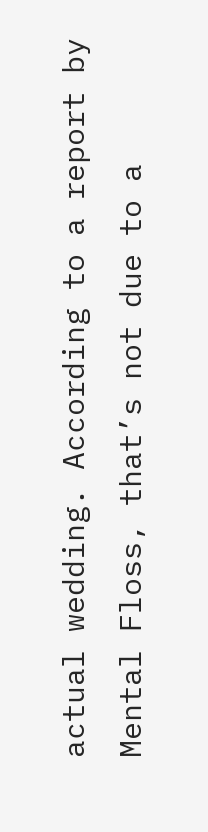actual wedding. According to a report by Mental Floss, that’s not due to a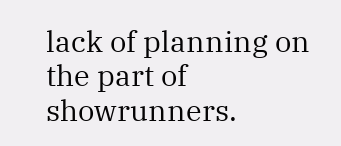lack of planning on the part of showrunners.